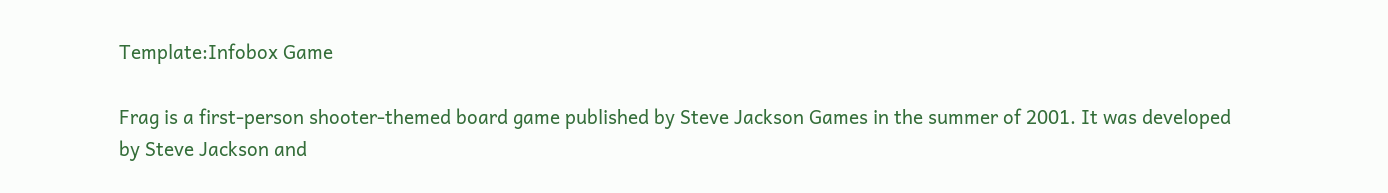Template:Infobox Game

Frag is a first-person shooter-themed board game published by Steve Jackson Games in the summer of 2001. It was developed by Steve Jackson and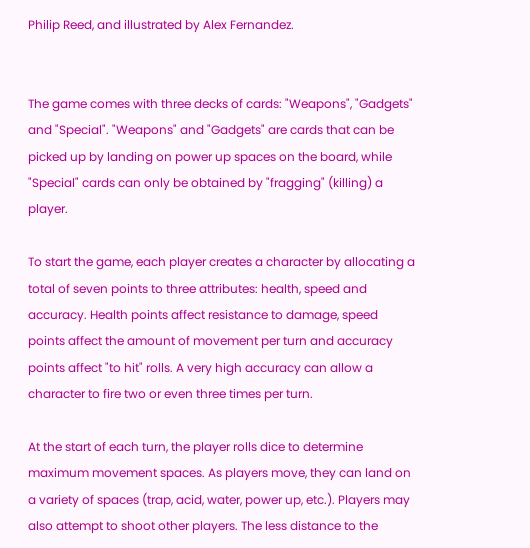Philip Reed, and illustrated by Alex Fernandez.


The game comes with three decks of cards: "Weapons", "Gadgets" and "Special". "Weapons" and "Gadgets" are cards that can be picked up by landing on power up spaces on the board, while "Special" cards can only be obtained by "fragging" (killing) a player.

To start the game, each player creates a character by allocating a total of seven points to three attributes: health, speed and accuracy. Health points affect resistance to damage, speed points affect the amount of movement per turn and accuracy points affect "to hit" rolls. A very high accuracy can allow a character to fire two or even three times per turn.

At the start of each turn, the player rolls dice to determine maximum movement spaces. As players move, they can land on a variety of spaces (trap, acid, water, power up, etc.). Players may also attempt to shoot other players. The less distance to the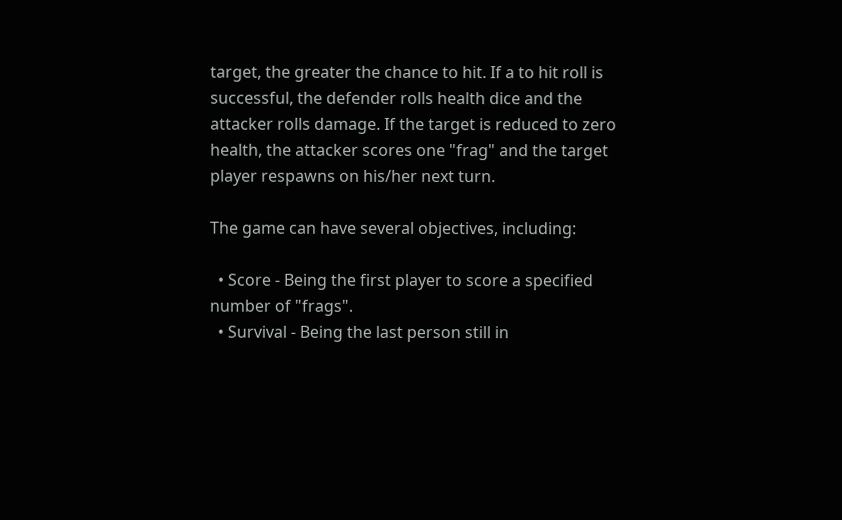target, the greater the chance to hit. If a to hit roll is successful, the defender rolls health dice and the attacker rolls damage. If the target is reduced to zero health, the attacker scores one "frag" and the target player respawns on his/her next turn.

The game can have several objectives, including:

  • Score - Being the first player to score a specified number of "frags".
  • Survival - Being the last person still in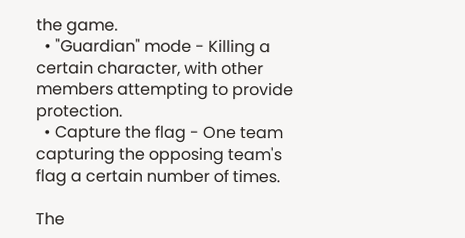the game.
  • "Guardian" mode - Killing a certain character, with other members attempting to provide protection.
  • Capture the flag - One team capturing the opposing team's flag a certain number of times.

The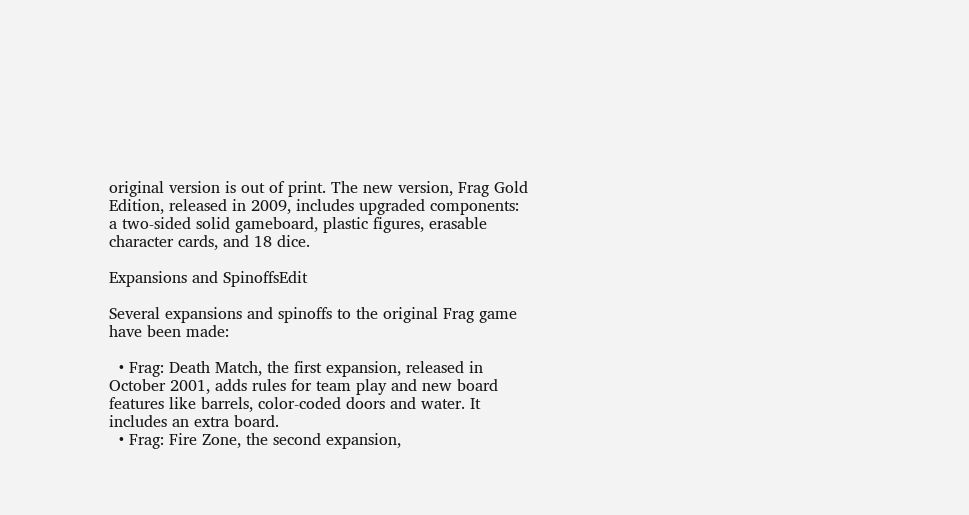original version is out of print. The new version, Frag Gold Edition, released in 2009, includes upgraded components: a two-sided solid gameboard, plastic figures, erasable character cards, and 18 dice.

Expansions and SpinoffsEdit

Several expansions and spinoffs to the original Frag game have been made:

  • Frag: Death Match, the first expansion, released in October 2001, adds rules for team play and new board features like barrels, color-coded doors and water. It includes an extra board.
  • Frag: Fire Zone, the second expansion,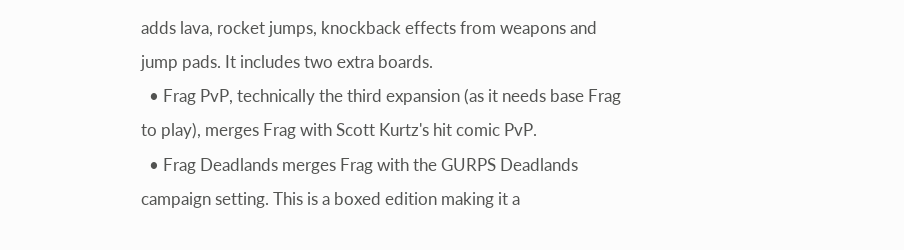adds lava, rocket jumps, knockback effects from weapons and jump pads. It includes two extra boards.
  • Frag PvP, technically the third expansion (as it needs base Frag to play), merges Frag with Scott Kurtz's hit comic PvP.
  • Frag Deadlands merges Frag with the GURPS Deadlands campaign setting. This is a boxed edition making it a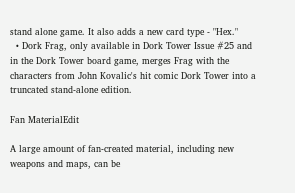stand alone game. It also adds a new card type - "Hex."
  • Dork Frag, only available in Dork Tower Issue #25 and in the Dork Tower board game, merges Frag with the characters from John Kovalic's hit comic Dork Tower into a truncated stand-alone edition.

Fan MaterialEdit

A large amount of fan-created material, including new weapons and maps, can be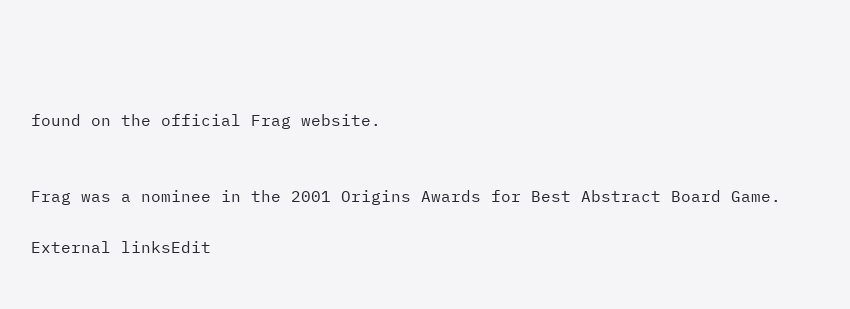found on the official Frag website.


Frag was a nominee in the 2001 Origins Awards for Best Abstract Board Game.

External linksEdit